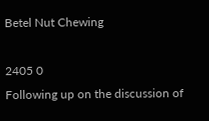Betel Nut Chewing

2405 0
Following up on the discussion of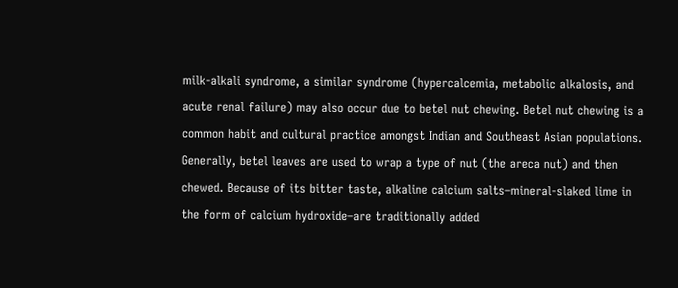milk-alkali syndrome, a similar syndrome (hypercalcemia, metabolic alkalosis, and acute renal failure) may also occur due to betel nut chewing. Betel nut chewing is a common habit and cultural practice amongst Indian and Southeast Asian populations. Generally, betel leaves are used to wrap a type of nut (the areca nut) and then chewed. Because of its bitter taste, alkaline calcium salts–mineral-slaked lime in the form of calcium hydroxide–are traditionally added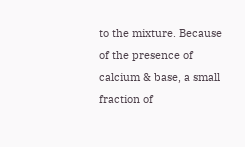to the mixture. Because of the presence of calcium & base, a small fraction of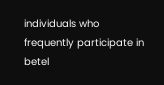individuals who frequently participate in betel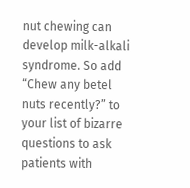nut chewing can develop milk-alkali syndrome. So add “Chew any betel nuts recently?” to your list of bizarre questions to ask patients with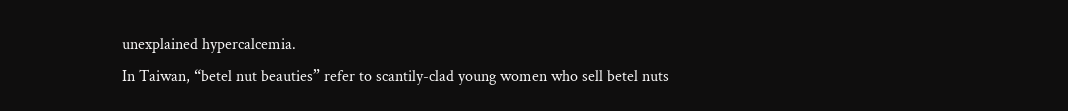unexplained hypercalcemia.
In Taiwan, “betel nut beauties” refer to scantily-clad young women who sell betel nuts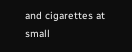and cigarettes at small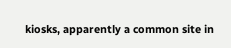kiosks, apparently a common site in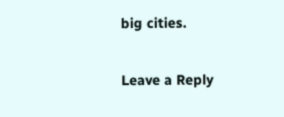big cities.

Leave a Reply